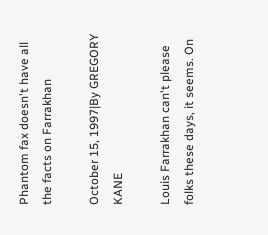Phantom fax doesn't have all the facts on Farrakhan

October 15, 1997|By GREGORY KANE

Louis Farrakhan can't please folks these days, it seems. On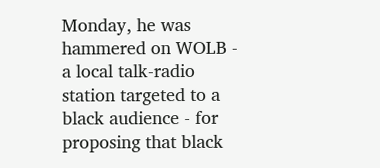Monday, he was hammered on WOLB - a local talk-radio station targeted to a black audience - for proposing that black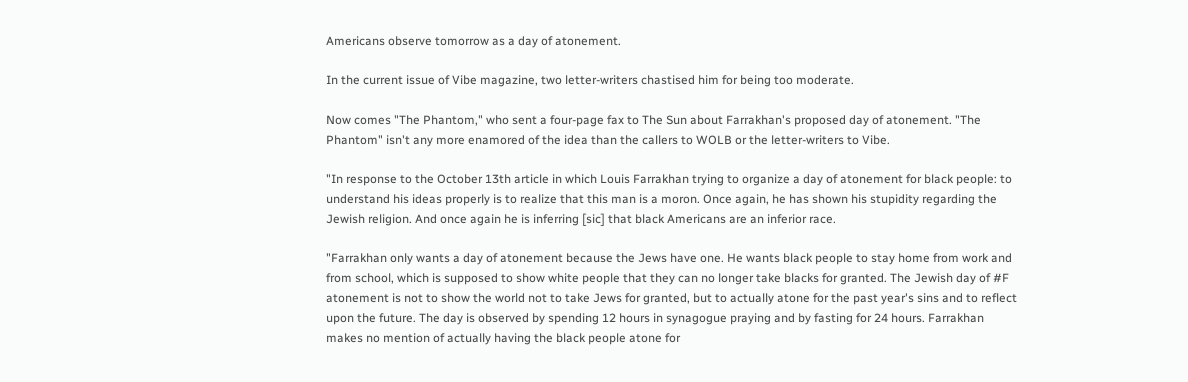Americans observe tomorrow as a day of atonement.

In the current issue of Vibe magazine, two letter-writers chastised him for being too moderate.

Now comes "The Phantom," who sent a four-page fax to The Sun about Farrakhan's proposed day of atonement. "The Phantom" isn't any more enamored of the idea than the callers to WOLB or the letter-writers to Vibe.

"In response to the October 13th article in which Louis Farrakhan trying to organize a day of atonement for black people: to understand his ideas properly is to realize that this man is a moron. Once again, he has shown his stupidity regarding the Jewish religion. And once again he is inferring [sic] that black Americans are an inferior race.

"Farrakhan only wants a day of atonement because the Jews have one. He wants black people to stay home from work and from school, which is supposed to show white people that they can no longer take blacks for granted. The Jewish day of #F atonement is not to show the world not to take Jews for granted, but to actually atone for the past year's sins and to reflect upon the future. The day is observed by spending 12 hours in synagogue praying and by fasting for 24 hours. Farrakhan makes no mention of actually having the black people atone for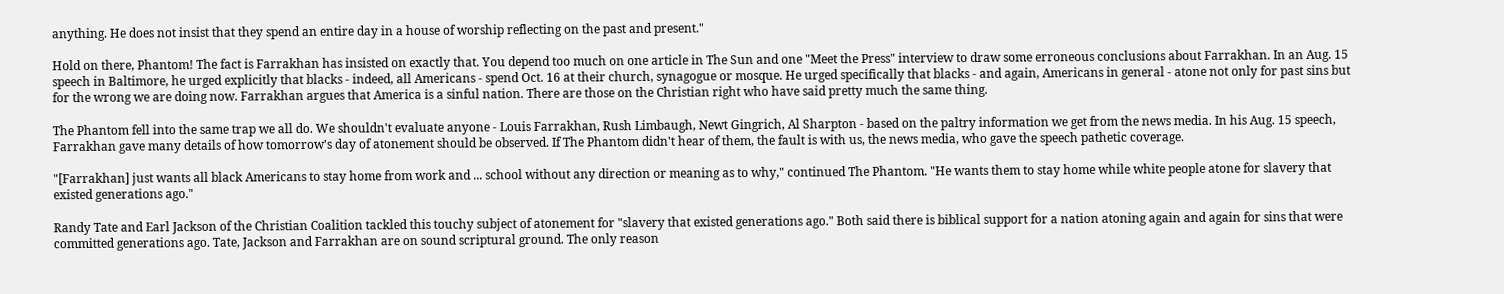anything. He does not insist that they spend an entire day in a house of worship reflecting on the past and present."

Hold on there, Phantom! The fact is Farrakhan has insisted on exactly that. You depend too much on one article in The Sun and one "Meet the Press" interview to draw some erroneous conclusions about Farrakhan. In an Aug. 15 speech in Baltimore, he urged explicitly that blacks - indeed, all Americans - spend Oct. 16 at their church, synagogue or mosque. He urged specifically that blacks - and again, Americans in general - atone not only for past sins but for the wrong we are doing now. Farrakhan argues that America is a sinful nation. There are those on the Christian right who have said pretty much the same thing.

The Phantom fell into the same trap we all do. We shouldn't evaluate anyone - Louis Farrakhan, Rush Limbaugh, Newt Gingrich, Al Sharpton - based on the paltry information we get from the news media. In his Aug. 15 speech, Farrakhan gave many details of how tomorrow's day of atonement should be observed. If The Phantom didn't hear of them, the fault is with us, the news media, who gave the speech pathetic coverage.

"[Farrakhan] just wants all black Americans to stay home from work and ... school without any direction or meaning as to why," continued The Phantom. "He wants them to stay home while white people atone for slavery that existed generations ago."

Randy Tate and Earl Jackson of the Christian Coalition tackled this touchy subject of atonement for "slavery that existed generations ago." Both said there is biblical support for a nation atoning again and again for sins that were committed generations ago. Tate, Jackson and Farrakhan are on sound scriptural ground. The only reason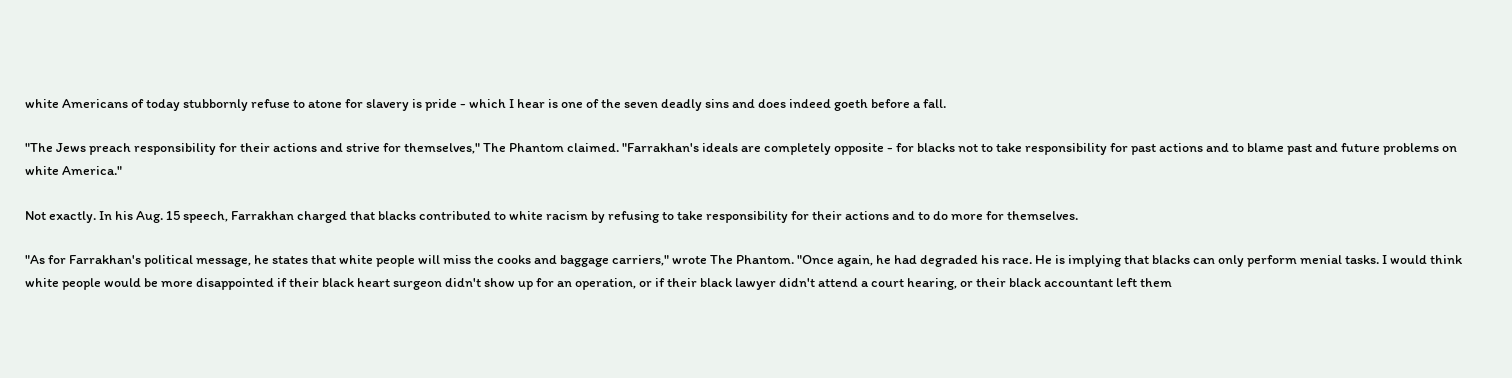white Americans of today stubbornly refuse to atone for slavery is pride - which I hear is one of the seven deadly sins and does indeed goeth before a fall.

"The Jews preach responsibility for their actions and strive for themselves," The Phantom claimed. "Farrakhan's ideals are completely opposite - for blacks not to take responsibility for past actions and to blame past and future problems on white America."

Not exactly. In his Aug. 15 speech, Farrakhan charged that blacks contributed to white racism by refusing to take responsibility for their actions and to do more for themselves.

"As for Farrakhan's political message, he states that white people will miss the cooks and baggage carriers," wrote The Phantom. "Once again, he had degraded his race. He is implying that blacks can only perform menial tasks. I would think white people would be more disappointed if their black heart surgeon didn't show up for an operation, or if their black lawyer didn't attend a court hearing, or their black accountant left them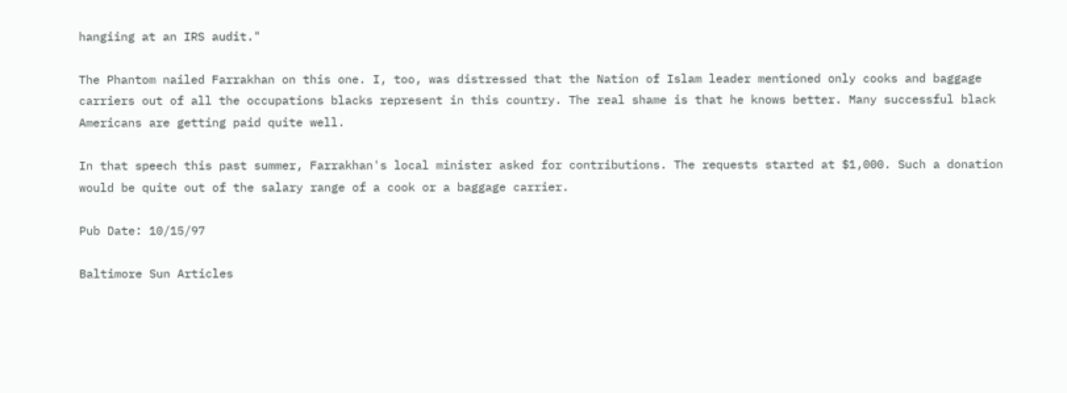hangiing at an IRS audit."

The Phantom nailed Farrakhan on this one. I, too, was distressed that the Nation of Islam leader mentioned only cooks and baggage carriers out of all the occupations blacks represent in this country. The real shame is that he knows better. Many successful black Americans are getting paid quite well.

In that speech this past summer, Farrakhan's local minister asked for contributions. The requests started at $1,000. Such a donation would be quite out of the salary range of a cook or a baggage carrier.

Pub Date: 10/15/97

Baltimore Sun Articles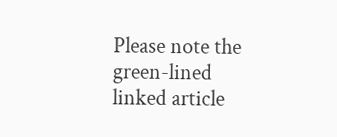Please note the green-lined linked article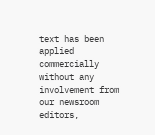text has been applied commercially without any involvement from our newsroom editors,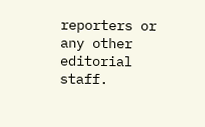reporters or any other editorial staff.